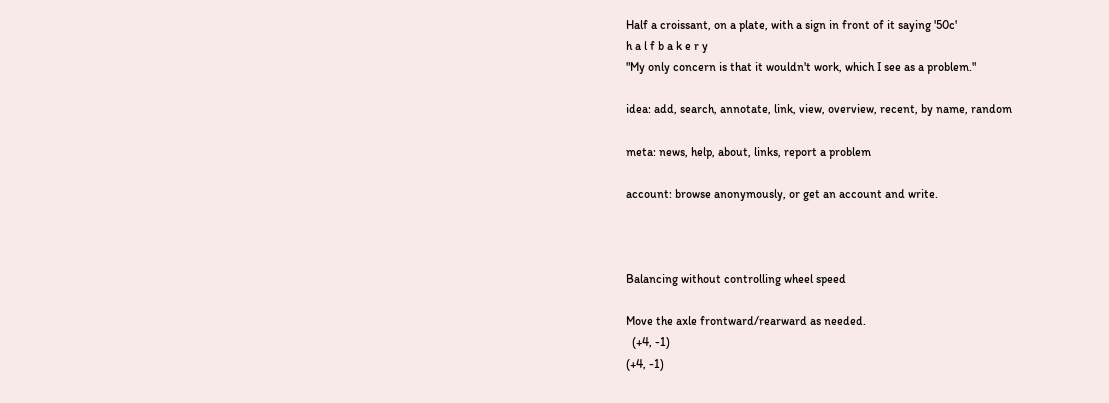Half a croissant, on a plate, with a sign in front of it saying '50c'
h a l f b a k e r y
"My only concern is that it wouldn't work, which I see as a problem."

idea: add, search, annotate, link, view, overview, recent, by name, random

meta: news, help, about, links, report a problem

account: browse anonymously, or get an account and write.



Balancing without controlling wheel speed

Move the axle frontward/rearward as needed.
  (+4, -1)
(+4, -1)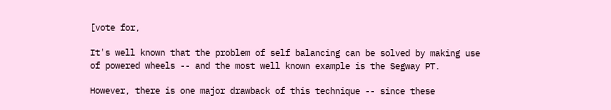[vote for,

It's well known that the problem of self balancing can be solved by making use of powered wheels -- and the most well known example is the Segway PT.

However, there is one major drawback of this technique -- since these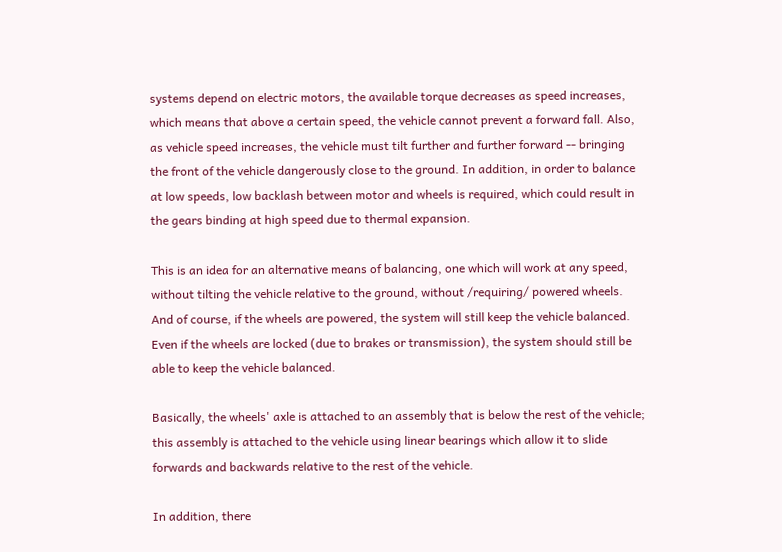systems depend on electric motors, the available torque decreases as speed increases, which means that above a certain speed, the vehicle cannot prevent a forward fall. Also, as vehicle speed increases, the vehicle must tilt further and further forward -- bringing the front of the vehicle dangerously close to the ground. In addition, in order to balance at low speeds, low backlash between motor and wheels is required, which could result in the gears binding at high speed due to thermal expansion.

This is an idea for an alternative means of balancing, one which will work at any speed, without tilting the vehicle relative to the ground, without /requiring/ powered wheels. And of course, if the wheels are powered, the system will still keep the vehicle balanced. Even if the wheels are locked (due to brakes or transmission), the system should still be able to keep the vehicle balanced.

Basically, the wheels' axle is attached to an assembly that is below the rest of the vehicle; this assembly is attached to the vehicle using linear bearings which allow it to slide forwards and backwards relative to the rest of the vehicle.

In addition, there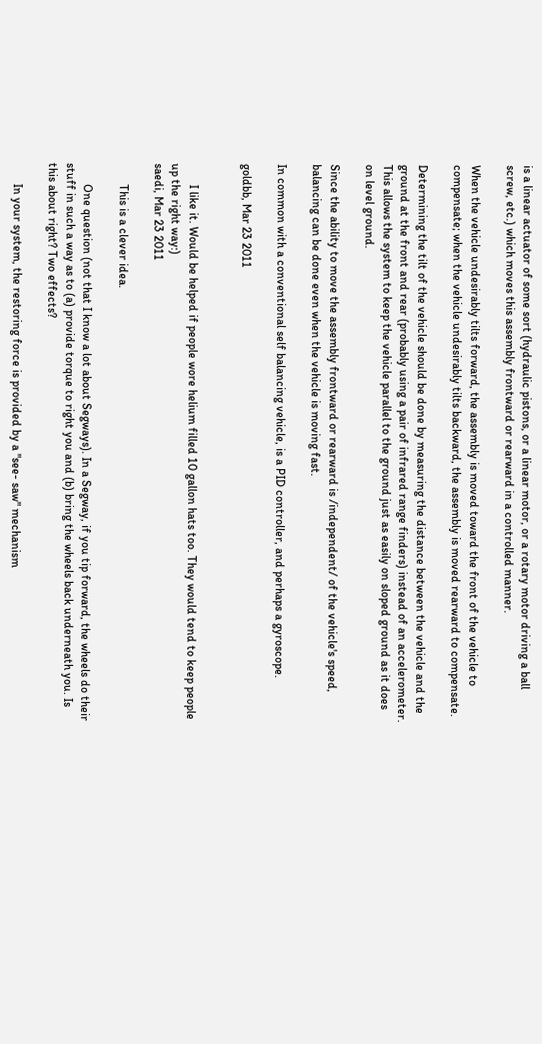is a linear actuator of some sort (hydraulic pistons, or a linear motor, or a rotary motor driving a ball screw, etc.) which moves this assembly frontward or rearward in a controlled manner.

When the vehicle undesirably tilts forward, the assembly is moved toward the front of the vehicle to compensate; when the vehicle undesirably tilts backward, the assembly is moved rearward to compensate.

Determining the tilt of the vehicle should be done by measuring the distance between the vehicle and the ground at the front and rear (probably using a pair of infrared range finders) instead of an accelerometer. This allows the system to keep the vehicle parallel to the ground just as easily on sloped ground as it does on level ground.

Since the ability to move the assembly frontward or rearward is /independent/ of the vehicle's speed, balancing can be done even when the vehicle is moving fast.

In common with a conventional self balancing vehicle, is a PID controller, and perhaps a gyroscope.

goldbb, Mar 23 2011


       I like it. Would be helped if people wore helium filled 10 gallon hats too. They would tend to keep people up the right way:)
saedi, Mar 23 2011

       This is a clever idea.

       One question (not that I know a lot about Segways). In a Segway, if you tip forward, the wheels do their stuff in such a way as to (a) provide torque to right you and (b) bring the wheels back underneath you. Is this about right? Two effects?

       In your system, the restoring force is provided by a "see- saw" mechanism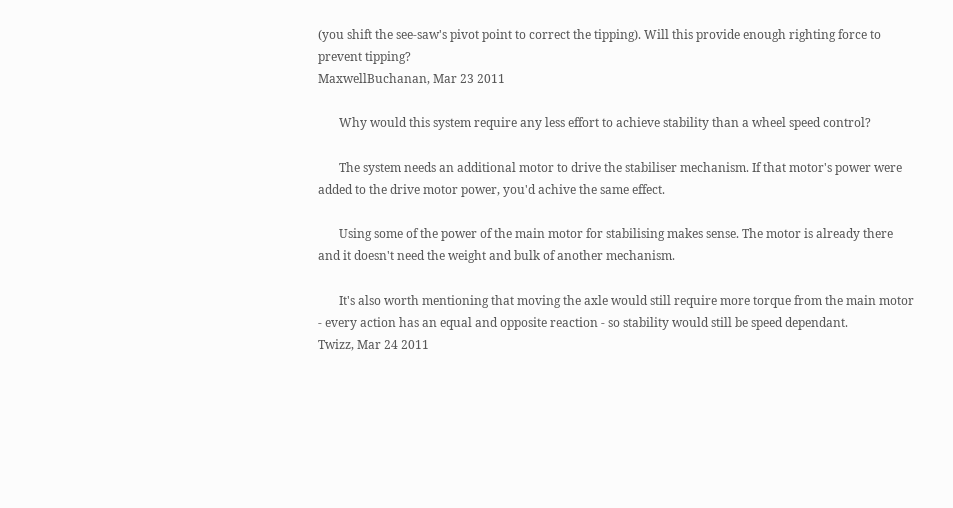(you shift the see-saw's pivot point to correct the tipping). Will this provide enough righting force to prevent tipping?
MaxwellBuchanan, Mar 23 2011

       Why would this system require any less effort to achieve stability than a wheel speed control?

       The system needs an additional motor to drive the stabiliser mechanism. If that motor's power were added to the drive motor power, you'd achive the same effect.

       Using some of the power of the main motor for stabilising makes sense. The motor is already there and it doesn't need the weight and bulk of another mechanism.

       It's also worth mentioning that moving the axle would still require more torque from the main motor - every action has an equal and opposite reaction - so stability would still be speed dependant.
Twizz, Mar 24 2011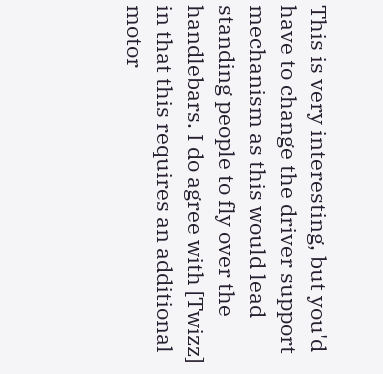This is very interesting, but you'd have to change the driver support mechanism as this would lead standing people to fly over the handlebars. I do agree with [Twizz] in that this requires an additional motor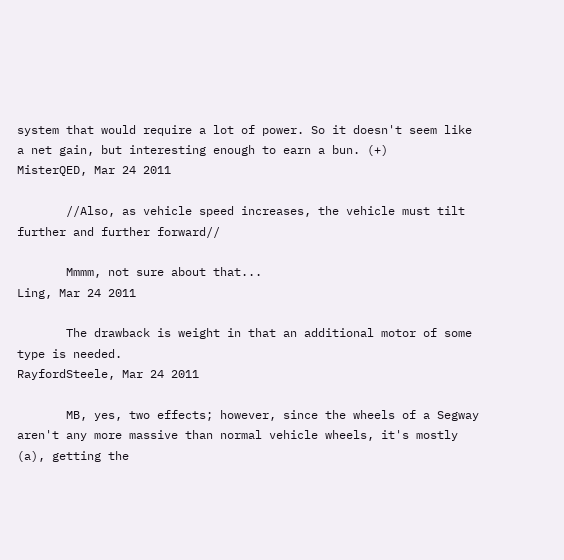system that would require a lot of power. So it doesn't seem like a net gain, but interesting enough to earn a bun. (+)
MisterQED, Mar 24 2011

       //Also, as vehicle speed increases, the vehicle must tilt further and further forward//

       Mmmm, not sure about that...
Ling, Mar 24 2011

       The drawback is weight in that an additional motor of some type is needed.
RayfordSteele, Mar 24 2011

       MB, yes, two effects; however, since the wheels of a Segway aren't any more massive than normal vehicle wheels, it's mostly (a), getting the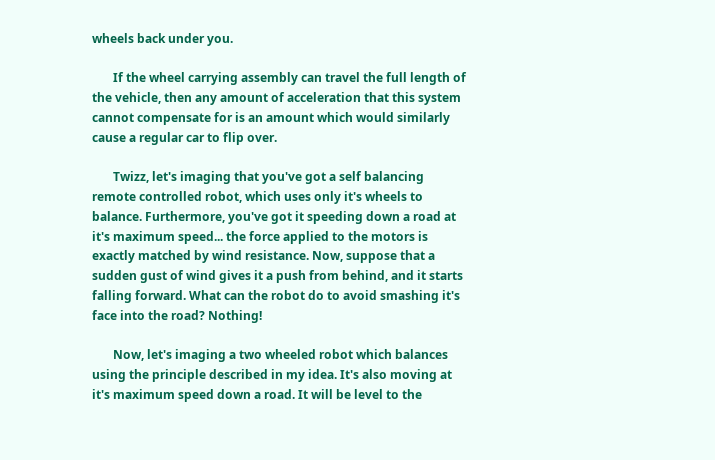wheels back under you.

       If the wheel carrying assembly can travel the full length of the vehicle, then any amount of acceleration that this system cannot compensate for is an amount which would similarly cause a regular car to flip over.

       Twizz, let's imaging that you've got a self balancing remote controlled robot, which uses only it's wheels to balance. Furthermore, you've got it speeding down a road at it's maximum speed... the force applied to the motors is exactly matched by wind resistance. Now, suppose that a sudden gust of wind gives it a push from behind, and it starts falling forward. What can the robot do to avoid smashing it's face into the road? Nothing!

       Now, let's imaging a two wheeled robot which balances using the principle described in my idea. It's also moving at it's maximum speed down a road. It will be level to the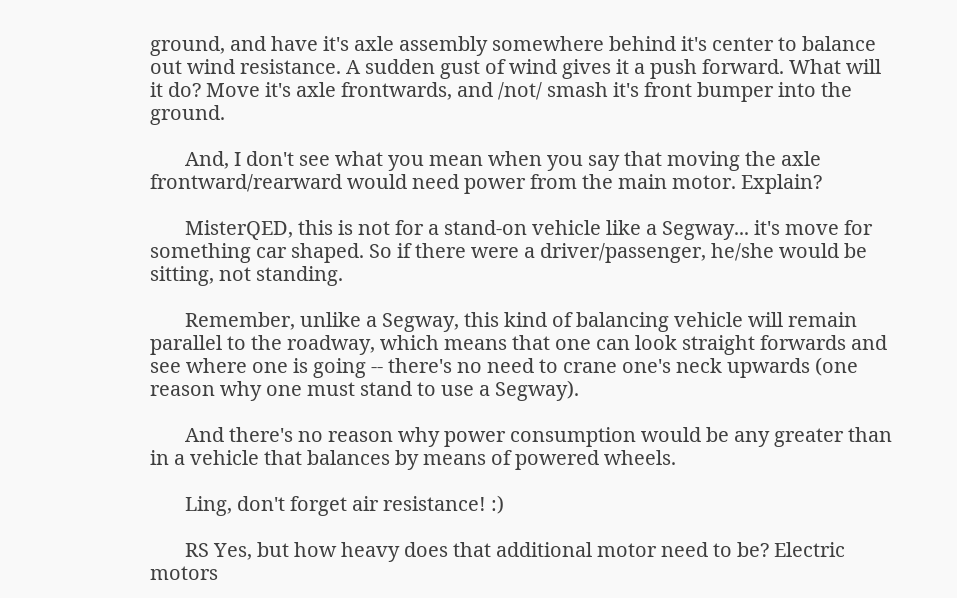ground, and have it's axle assembly somewhere behind it's center to balance out wind resistance. A sudden gust of wind gives it a push forward. What will it do? Move it's axle frontwards, and /not/ smash it's front bumper into the ground.

       And, I don't see what you mean when you say that moving the axle frontward/rearward would need power from the main motor. Explain?

       MisterQED, this is not for a stand-on vehicle like a Segway... it's move for something car shaped. So if there were a driver/passenger, he/she would be sitting, not standing.

       Remember, unlike a Segway, this kind of balancing vehicle will remain parallel to the roadway, which means that one can look straight forwards and see where one is going -- there's no need to crane one's neck upwards (one reason why one must stand to use a Segway).

       And there's no reason why power consumption would be any greater than in a vehicle that balances by means of powered wheels.

       Ling, don't forget air resistance! :)

       RS Yes, but how heavy does that additional motor need to be? Electric motors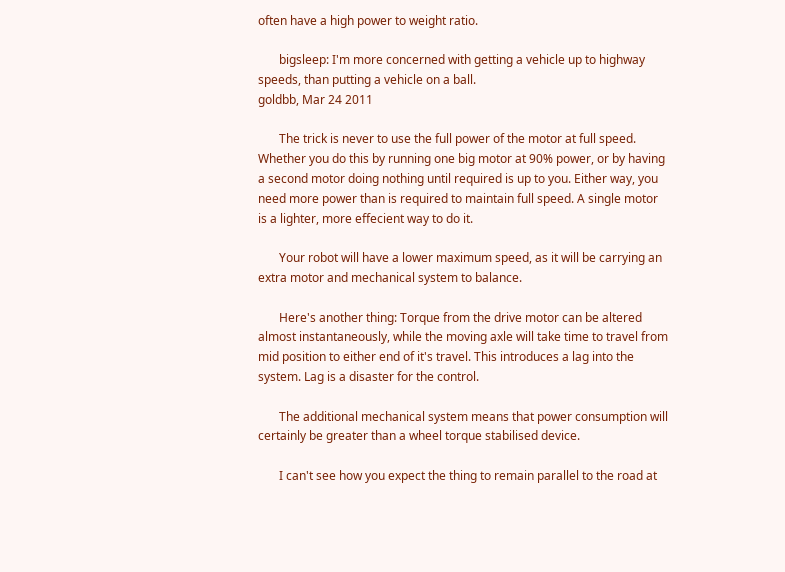often have a high power to weight ratio.

       bigsleep: I'm more concerned with getting a vehicle up to highway speeds, than putting a vehicle on a ball.
goldbb, Mar 24 2011

       The trick is never to use the full power of the motor at full speed. Whether you do this by running one big motor at 90% power, or by having a second motor doing nothing until required is up to you. Either way, you need more power than is required to maintain full speed. A single motor is a lighter, more effecient way to do it.

       Your robot will have a lower maximum speed, as it will be carrying an extra motor and mechanical system to balance.

       Here's another thing: Torque from the drive motor can be altered almost instantaneously, while the moving axle will take time to travel from mid position to either end of it's travel. This introduces a lag into the system. Lag is a disaster for the control.

       The additional mechanical system means that power consumption will certainly be greater than a wheel torque stabilised device.

       I can't see how you expect the thing to remain parallel to the road at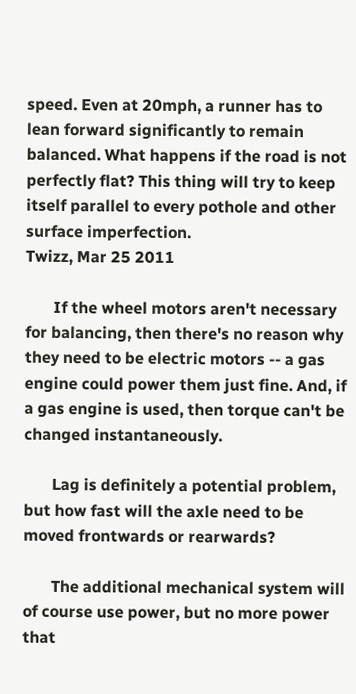speed. Even at 20mph, a runner has to lean forward significantly to remain balanced. What happens if the road is not perfectly flat? This thing will try to keep itself parallel to every pothole and other surface imperfection.
Twizz, Mar 25 2011

       If the wheel motors aren't necessary for balancing, then there's no reason why they need to be electric motors -- a gas engine could power them just fine. And, if a gas engine is used, then torque can't be changed instantaneously.

       Lag is definitely a potential problem, but how fast will the axle need to be moved frontwards or rearwards?

       The additional mechanical system will of course use power, but no more power that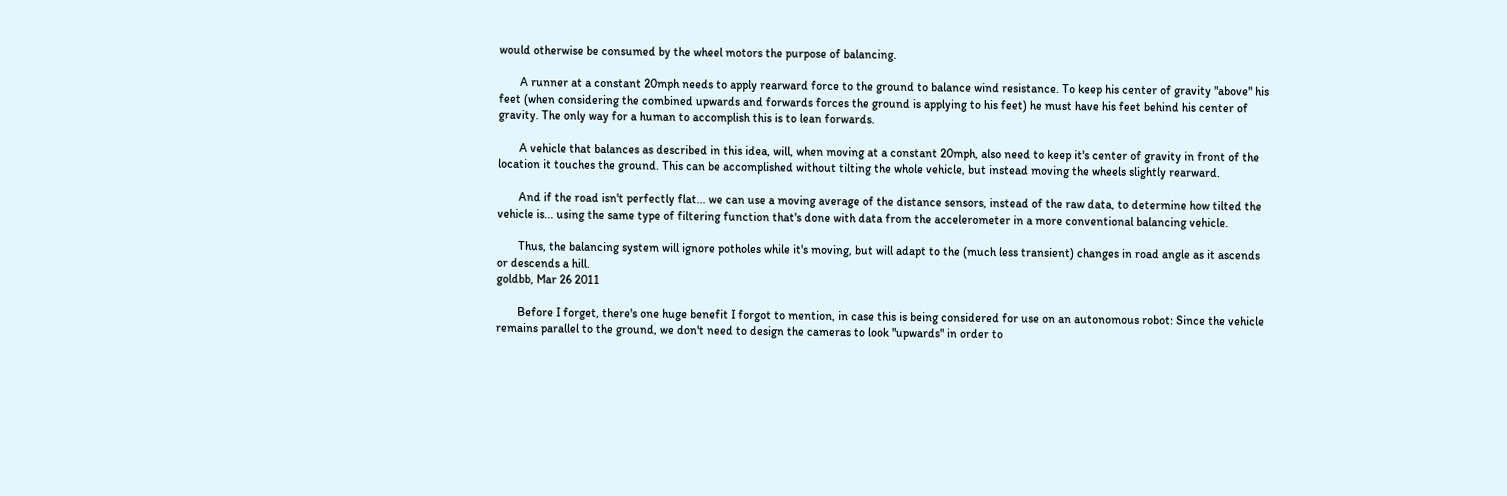would otherwise be consumed by the wheel motors the purpose of balancing.

       A runner at a constant 20mph needs to apply rearward force to the ground to balance wind resistance. To keep his center of gravity "above" his feet (when considering the combined upwards and forwards forces the ground is applying to his feet) he must have his feet behind his center of gravity. The only way for a human to accomplish this is to lean forwards.

       A vehicle that balances as described in this idea, will, when moving at a constant 20mph, also need to keep it's center of gravity in front of the location it touches the ground. This can be accomplished without tilting the whole vehicle, but instead moving the wheels slightly rearward.

       And if the road isn't perfectly flat... we can use a moving average of the distance sensors, instead of the raw data, to determine how tilted the vehicle is... using the same type of filtering function that's done with data from the accelerometer in a more conventional balancing vehicle.

       Thus, the balancing system will ignore potholes while it's moving, but will adapt to the (much less transient) changes in road angle as it ascends or descends a hill.
goldbb, Mar 26 2011

       Before I forget, there's one huge benefit I forgot to mention, in case this is being considered for use on an autonomous robot: Since the vehicle remains parallel to the ground, we don't need to design the cameras to look "upwards" in order to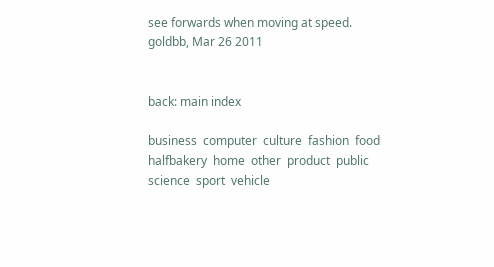see forwards when moving at speed.
goldbb, Mar 26 2011


back: main index

business  computer  culture  fashion  food  halfbakery  home  other  product  public  science  sport  vehicle